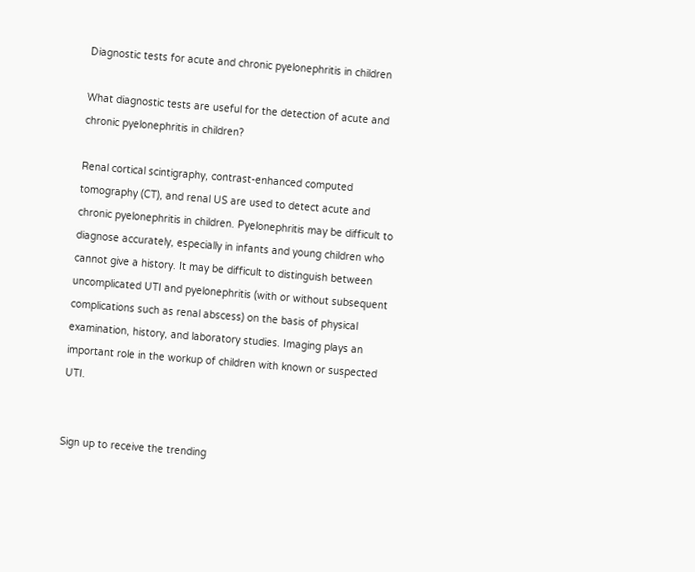Diagnostic tests for acute and chronic pyelonephritis in children

What diagnostic tests are useful for the detection of acute and chronic pyelonephritis in children?

Renal cortical scintigraphy, contrast-enhanced computed tomography (CT), and renal US are used to detect acute and chronic pyelonephritis in children. Pyelonephritis may be difficult to diagnose accurately, especially in infants and young children who cannot give a history. It may be difficult to distinguish between uncomplicated UTI and pyelonephritis (with or without subsequent complications such as renal abscess) on the basis of physical examination, history, and laboratory studies. Imaging plays an important role in the workup of children with known or suspected UTI.


Sign up to receive the trending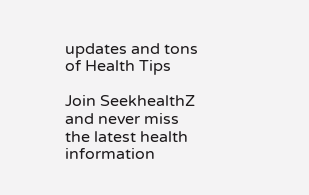updates and tons of Health Tips

Join SeekhealthZ and never miss the latest health information